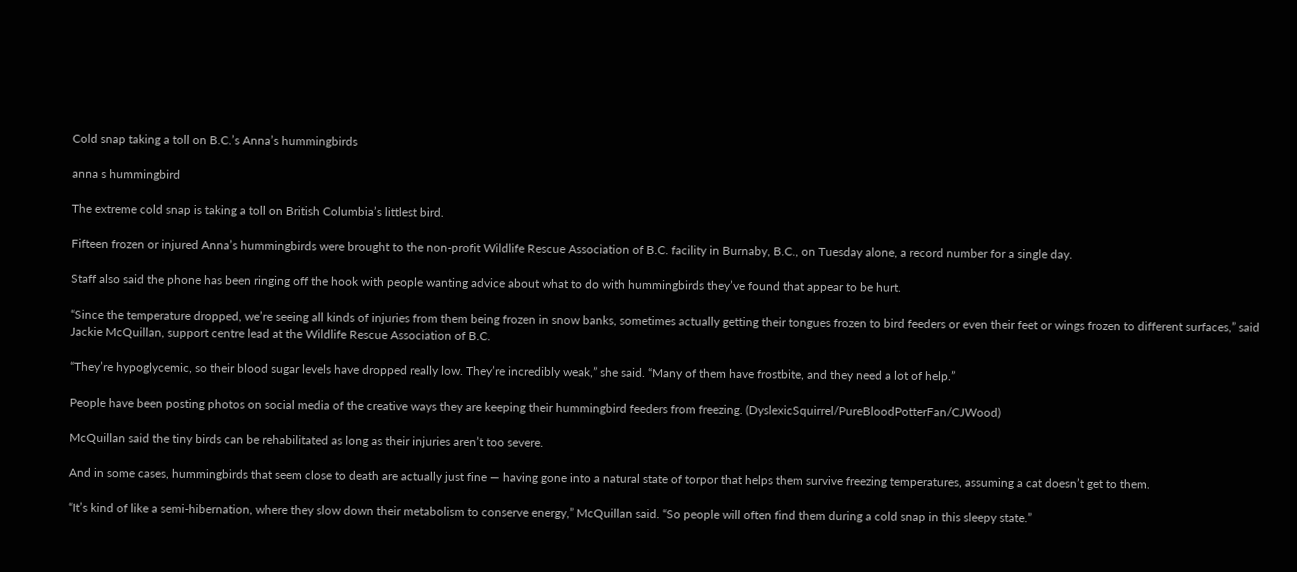Cold snap taking a toll on B.C.’s Anna’s hummingbirds

anna s hummingbird

The extreme cold snap is taking a toll on British Columbia’s littlest bird.

Fifteen frozen or injured Anna’s hummingbirds were brought to the non-profit Wildlife Rescue Association of B.C. facility in Burnaby, B.C., on Tuesday alone, a record number for a single day.

Staff also said the phone has been ringing off the hook with people wanting advice about what to do with hummingbirds they’ve found that appear to be hurt.

“Since the temperature dropped, we’re seeing all kinds of injuries from them being frozen in snow banks, sometimes actually getting their tongues frozen to bird feeders or even their feet or wings frozen to different surfaces,” said Jackie McQuillan, support centre lead at the Wildlife Rescue Association of B.C.

“They’re hypoglycemic, so their blood sugar levels have dropped really low. They’re incredibly weak,” she said. “Many of them have frostbite, and they need a lot of help.”

People have been posting photos on social media of the creative ways they are keeping their hummingbird feeders from freezing. (DyslexicSquirrel/PureBloodPotterFan/CJWood)

McQuillan said the tiny birds can be rehabilitated as long as their injuries aren’t too severe.

And in some cases, hummingbirds that seem close to death are actually just fine — having gone into a natural state of torpor that helps them survive freezing temperatures, assuming a cat doesn’t get to them.

“It’s kind of like a semi-hibernation, where they slow down their metabolism to conserve energy,” McQuillan said. “So people will often find them during a cold snap in this sleepy state.”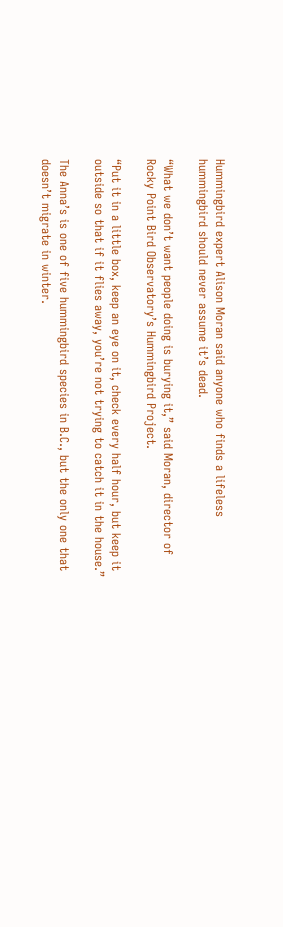Hummingbird expert Alison Moran said anyone who finds a lifeless hummingbird should never assume it’s dead.

“What we don’t want people doing is burying it,” said Moran, director of Rocky Point Bird Observatory’s Hummingbird Project.

“Put it in a little box, keep an eye on it, check every half hour, but keep it outside so that if it flies away, you’re not trying to catch it in the house.”

The Anna’s is one of five hummingbird species in B.C., but the only one that doesn’t migrate in winter.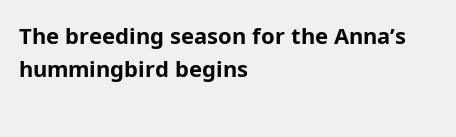The breeding season for the Anna’s hummingbird begins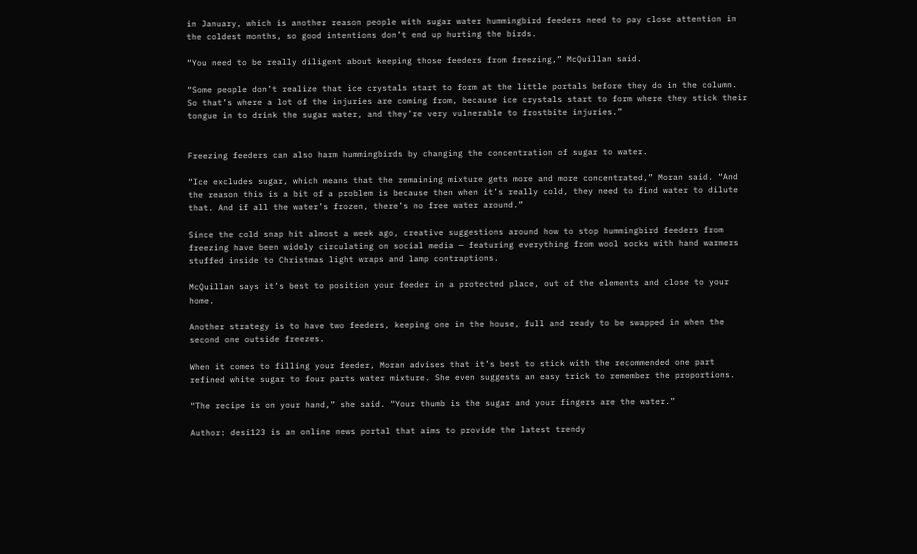in January, which is another reason people with sugar water hummingbird feeders need to pay close attention in the coldest months, so good intentions don’t end up hurting the birds.

“You need to be really diligent about keeping those feeders from freezing,” McQuillan said.

“Some people don’t realize that ice crystals start to form at the little portals before they do in the column. So that’s where a lot of the injuries are coming from, because ice crystals start to form where they stick their tongue in to drink the sugar water, and they’re very vulnerable to frostbite injuries.”


Freezing feeders can also harm hummingbirds by changing the concentration of sugar to water.

“Ice excludes sugar, which means that the remaining mixture gets more and more concentrated,” Moran said. “And the reason this is a bit of a problem is because then when it’s really cold, they need to find water to dilute that. And if all the water’s frozen, there’s no free water around.”

Since the cold snap hit almost a week ago, creative suggestions around how to stop hummingbird feeders from freezing have been widely circulating on social media — featuring everything from wool socks with hand warmers stuffed inside to Christmas light wraps and lamp contraptions.

McQuillan says it’s best to position your feeder in a protected place, out of the elements and close to your home.

Another strategy is to have two feeders, keeping one in the house, full and ready to be swapped in when the second one outside freezes.

When it comes to filling your feeder, Moran advises that it’s best to stick with the recommended one part refined white sugar to four parts water mixture. She even suggests an easy trick to remember the proportions.

“The recipe is on your hand,” she said. “Your thumb is the sugar and your fingers are the water.”

Author: desi123 is an online news portal that aims to provide the latest trendy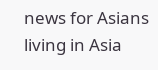news for Asians living in Asia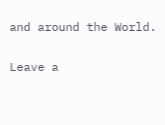and around the World.

Leave a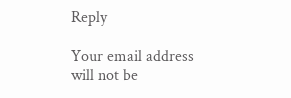Reply

Your email address will not be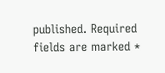published. Required fields are marked *